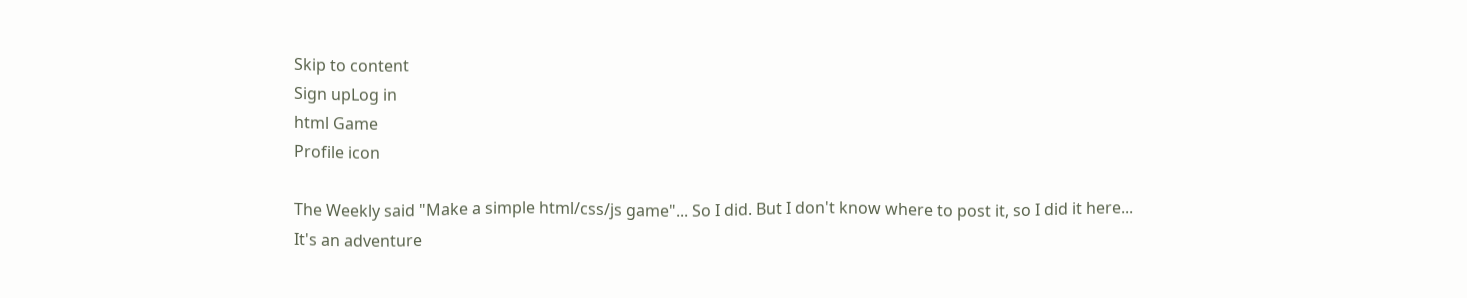Skip to content
Sign upLog in
html Game
Profile icon

The Weekly said "Make a simple html/css/js game"... So I did. But I don't know where to post it, so I did it here...
It's an adventure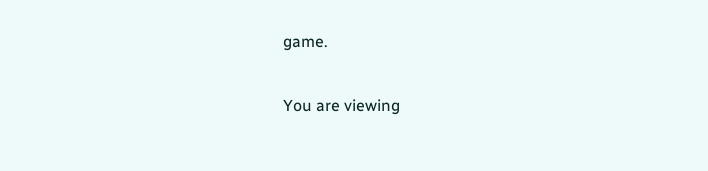game.

You are viewing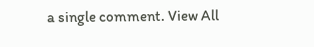a single comment. View All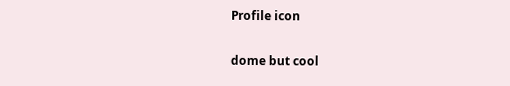Profile icon

dome but cool